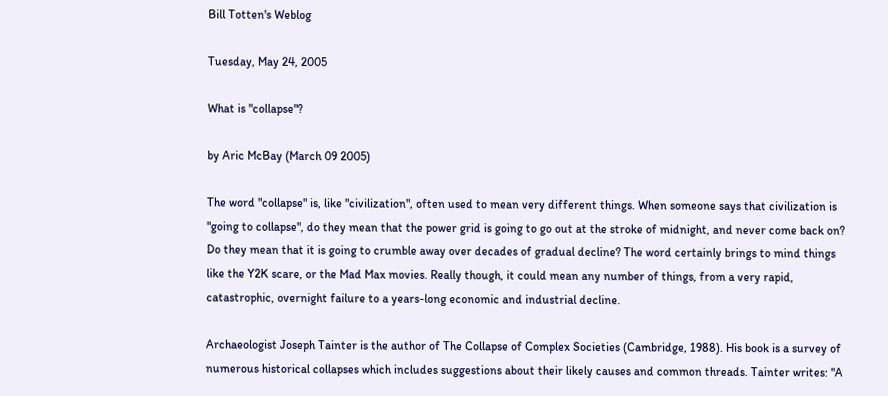Bill Totten's Weblog

Tuesday, May 24, 2005

What is "collapse"?

by Aric McBay (March 09 2005)

The word "collapse" is, like "civilization", often used to mean very different things. When someone says that civilization is "going to collapse", do they mean that the power grid is going to go out at the stroke of midnight, and never come back on? Do they mean that it is going to crumble away over decades of gradual decline? The word certainly brings to mind things like the Y2K scare, or the Mad Max movies. Really though, it could mean any number of things, from a very rapid, catastrophic, overnight failure to a years-long economic and industrial decline.

Archaeologist Joseph Tainter is the author of The Collapse of Complex Societies (Cambridge, 1988). His book is a survey of numerous historical collapses which includes suggestions about their likely causes and common threads. Tainter writes: "A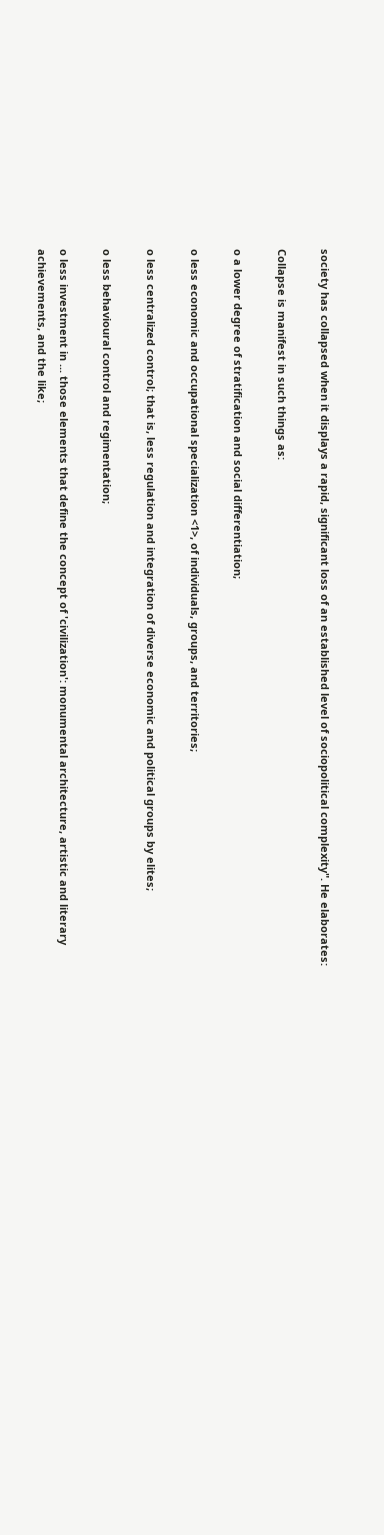society has collapsed when it displays a rapid, significant loss of an established level of sociopolitical complexity". He elaborates:

Collapse is manifest in such things as:

o a lower degree of stratification and social differentiation;

o less economic and occupational specialization <1>, of individuals, groups, and territories;

o less centralized control; that is, less regulation and integration of diverse economic and political groups by elites;

o less behavioural control and regimentation;

o less investment in ... those elements that define the concept of 'civilization': monumental architecture, artistic and literary achievements, and the like;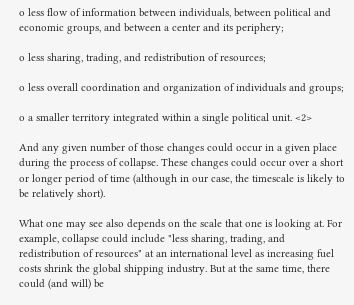o less flow of information between individuals, between political and economic groups, and between a center and its periphery;

o less sharing, trading, and redistribution of resources;

o less overall coordination and organization of individuals and groups;

o a smaller territory integrated within a single political unit. <2>

And any given number of those changes could occur in a given place during the process of collapse. These changes could occur over a short or longer period of time (although in our case, the timescale is likely to be relatively short).

What one may see also depends on the scale that one is looking at. For example, collapse could include "less sharing, trading, and redistribution of resources" at an international level as increasing fuel costs shrink the global shipping industry. But at the same time, there could (and will) be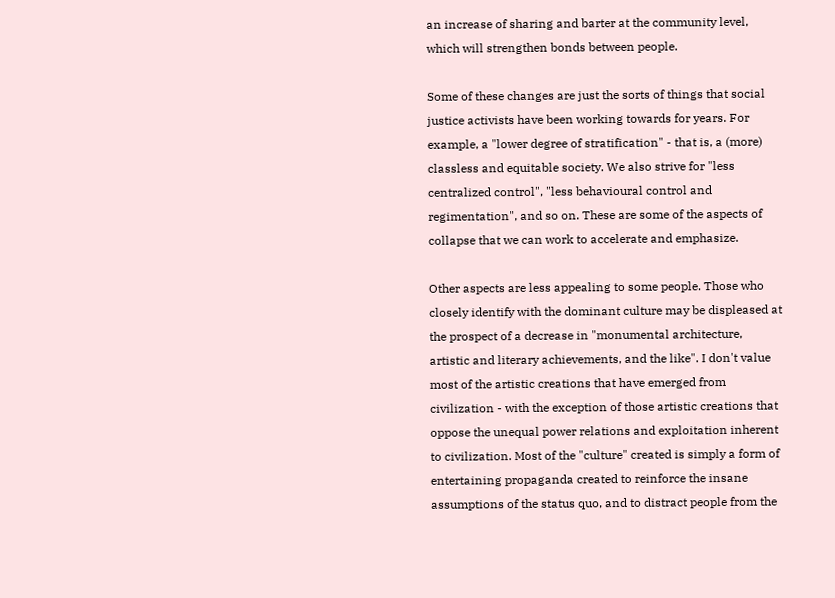an increase of sharing and barter at the community level, which will strengthen bonds between people.

Some of these changes are just the sorts of things that social justice activists have been working towards for years. For example, a "lower degree of stratification" - that is, a (more) classless and equitable society. We also strive for "less centralized control", "less behavioural control and regimentation", and so on. These are some of the aspects of collapse that we can work to accelerate and emphasize.

Other aspects are less appealing to some people. Those who closely identify with the dominant culture may be displeased at the prospect of a decrease in "monumental architecture, artistic and literary achievements, and the like". I don't value most of the artistic creations that have emerged from civilization - with the exception of those artistic creations that oppose the unequal power relations and exploitation inherent to civilization. Most of the "culture" created is simply a form of entertaining propaganda created to reinforce the insane assumptions of the status quo, and to distract people from the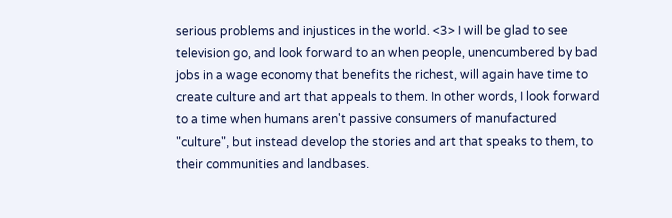serious problems and injustices in the world. <3> I will be glad to see television go, and look forward to an when people, unencumbered by bad jobs in a wage economy that benefits the richest, will again have time to create culture and art that appeals to them. In other words, I look forward to a time when humans aren't passive consumers of manufactured "culture", but instead develop the stories and art that speaks to them, to their communities and landbases.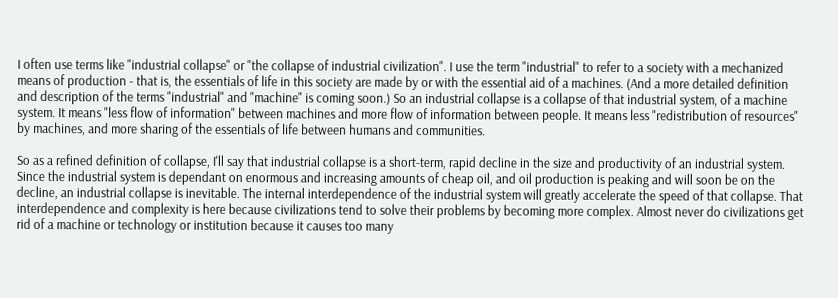I often use terms like "industrial collapse" or "the collapse of industrial civilization". I use the term "industrial" to refer to a society with a mechanized means of production - that is, the essentials of life in this society are made by or with the essential aid of a machines. (And a more detailed definition and description of the terms "industrial" and "machine" is coming soon.) So an industrial collapse is a collapse of that industrial system, of a machine system. It means "less flow of information" between machines and more flow of information between people. It means less "redistribution of resources" by machines, and more sharing of the essentials of life between humans and communities.

So as a refined definition of collapse, I'll say that industrial collapse is a short-term, rapid decline in the size and productivity of an industrial system. Since the industrial system is dependant on enormous and increasing amounts of cheap oil, and oil production is peaking and will soon be on the decline, an industrial collapse is inevitable. The internal interdependence of the industrial system will greatly accelerate the speed of that collapse. That interdependence and complexity is here because civilizations tend to solve their problems by becoming more complex. Almost never do civilizations get rid of a machine or technology or institution because it causes too many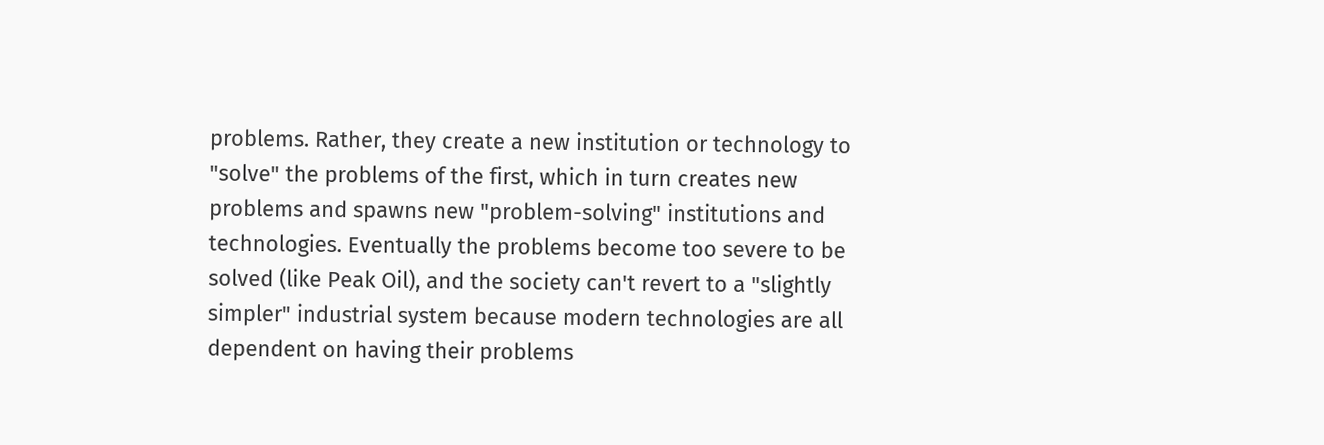problems. Rather, they create a new institution or technology to "solve" the problems of the first, which in turn creates new problems and spawns new "problem-solving" institutions and technologies. Eventually the problems become too severe to be solved (like Peak Oil), and the society can't revert to a "slightly simpler" industrial system because modern technologies are all dependent on having their problems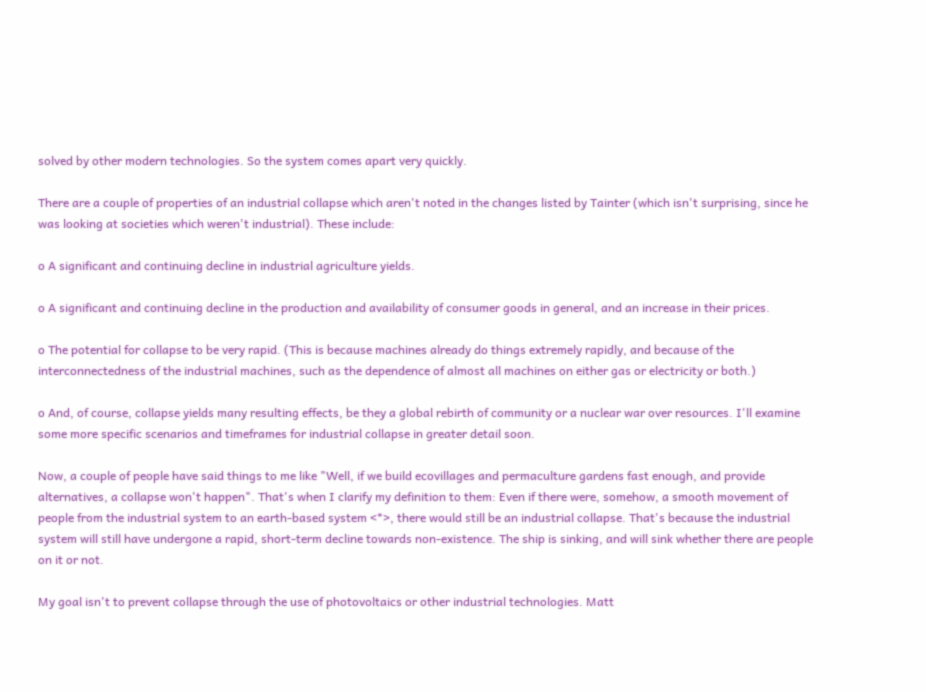solved by other modern technologies. So the system comes apart very quickly.

There are a couple of properties of an industrial collapse which aren't noted in the changes listed by Tainter (which isn't surprising, since he was looking at societies which weren't industrial). These include:

o A significant and continuing decline in industrial agriculture yields.

o A significant and continuing decline in the production and availability of consumer goods in general, and an increase in their prices.

o The potential for collapse to be very rapid. (This is because machines already do things extremely rapidly, and because of the interconnectedness of the industrial machines, such as the dependence of almost all machines on either gas or electricity or both.)

o And, of course, collapse yields many resulting effects, be they a global rebirth of community or a nuclear war over resources. I'll examine some more specific scenarios and timeframes for industrial collapse in greater detail soon.

Now, a couple of people have said things to me like "Well, if we build ecovillages and permaculture gardens fast enough, and provide alternatives, a collapse won't happen". That's when I clarify my definition to them: Even if there were, somehow, a smooth movement of people from the industrial system to an earth-based system <*>, there would still be an industrial collapse. That's because the industrial system will still have undergone a rapid, short-term decline towards non-existence. The ship is sinking, and will sink whether there are people on it or not.

My goal isn't to prevent collapse through the use of photovoltaics or other industrial technologies. Matt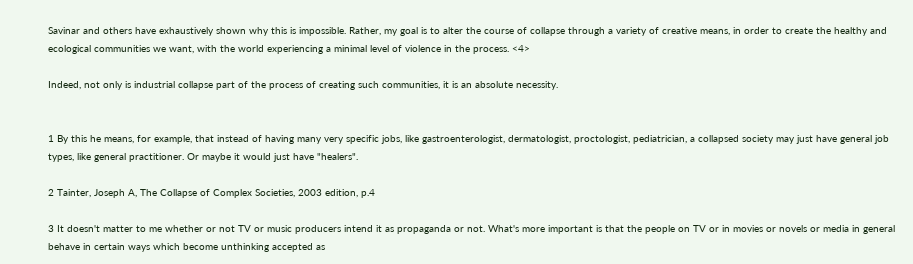Savinar and others have exhaustively shown why this is impossible. Rather, my goal is to alter the course of collapse through a variety of creative means, in order to create the healthy and ecological communities we want, with the world experiencing a minimal level of violence in the process. <4>

Indeed, not only is industrial collapse part of the process of creating such communities, it is an absolute necessity.


1 By this he means, for example, that instead of having many very specific jobs, like gastroenterologist, dermatologist, proctologist, pediatrician, a collapsed society may just have general job types, like general practitioner. Or maybe it would just have "healers".

2 Tainter, Joseph A, The Collapse of Complex Societies, 2003 edition, p.4

3 It doesn't matter to me whether or not TV or music producers intend it as propaganda or not. What's more important is that the people on TV or in movies or novels or media in general behave in certain ways which become unthinking accepted as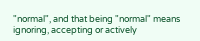"normal", and that being "normal" means ignoring, accepting or actively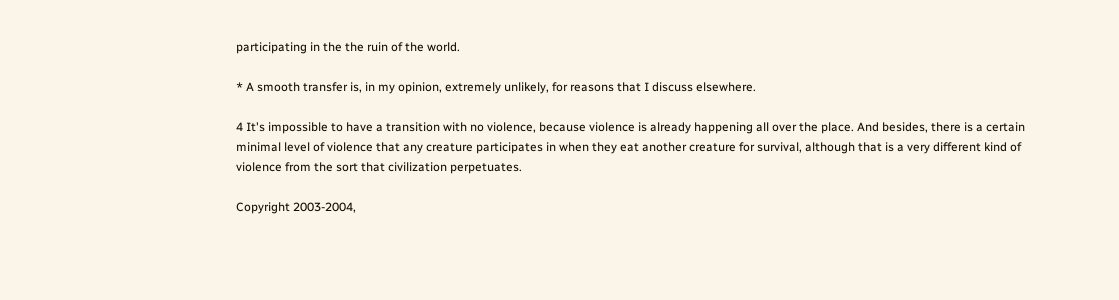participating in the the ruin of the world.

* A smooth transfer is, in my opinion, extremely unlikely, for reasons that I discuss elsewhere.

4 It's impossible to have a transition with no violence, because violence is already happening all over the place. And besides, there is a certain minimal level of violence that any creature participates in when they eat another creature for survival, although that is a very different kind of violence from the sort that civilization perpetuates.

Copyright 2003-2004,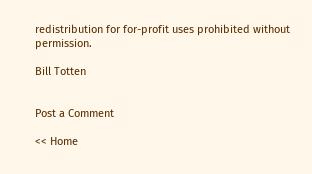redistribution for for-profit uses prohibited without permission.

Bill Totten


Post a Comment

<< Home